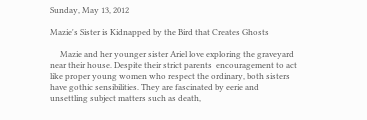Sunday, May 13, 2012

Mazie's Sister is Kidnapped by the Bird that Creates Ghosts

     Mazie and her younger sister Ariel love exploring the graveyard near their house. Despite their strict parents  encouragement to act like proper young women who respect the ordinary, both sisters have gothic sensibilities. They are fascinated by eerie and unsettling subject matters such as death,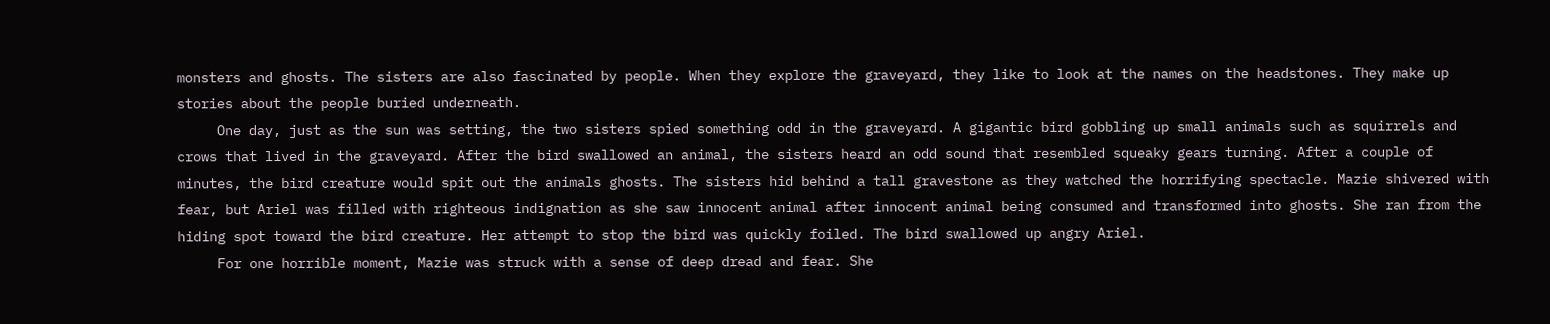monsters and ghosts. The sisters are also fascinated by people. When they explore the graveyard, they like to look at the names on the headstones. They make up stories about the people buried underneath.
     One day, just as the sun was setting, the two sisters spied something odd in the graveyard. A gigantic bird gobbling up small animals such as squirrels and crows that lived in the graveyard. After the bird swallowed an animal, the sisters heard an odd sound that resembled squeaky gears turning. After a couple of minutes, the bird creature would spit out the animals ghosts. The sisters hid behind a tall gravestone as they watched the horrifying spectacle. Mazie shivered with fear, but Ariel was filled with righteous indignation as she saw innocent animal after innocent animal being consumed and transformed into ghosts. She ran from the hiding spot toward the bird creature. Her attempt to stop the bird was quickly foiled. The bird swallowed up angry Ariel.
     For one horrible moment, Mazie was struck with a sense of deep dread and fear. She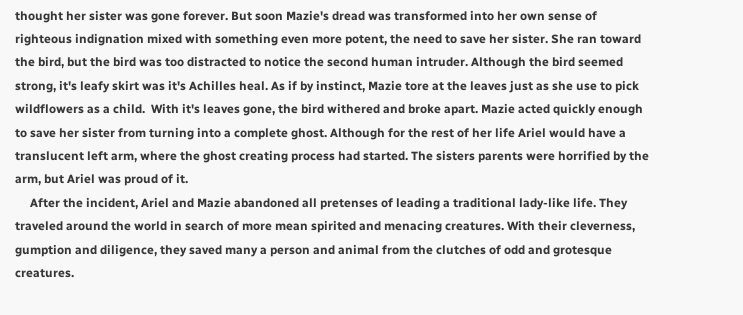thought her sister was gone forever. But soon Mazie's dread was transformed into her own sense of righteous indignation mixed with something even more potent, the need to save her sister. She ran toward the bird, but the bird was too distracted to notice the second human intruder. Although the bird seemed strong, it's leafy skirt was it's Achilles heal. As if by instinct, Mazie tore at the leaves just as she use to pick wildflowers as a child.  With it's leaves gone, the bird withered and broke apart. Mazie acted quickly enough to save her sister from turning into a complete ghost. Although for the rest of her life Ariel would have a translucent left arm, where the ghost creating process had started. The sisters parents were horrified by the arm, but Ariel was proud of it.
     After the incident, Ariel and Mazie abandoned all pretenses of leading a traditional lady-like life. They traveled around the world in search of more mean spirited and menacing creatures. With their cleverness, gumption and diligence, they saved many a person and animal from the clutches of odd and grotesque creatures.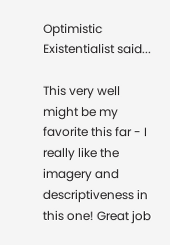Optimistic Existentialist said...

This very well might be my favorite this far - I really like the imagery and descriptiveness in this one! Great job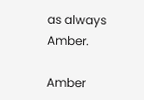as always Amber.

Amber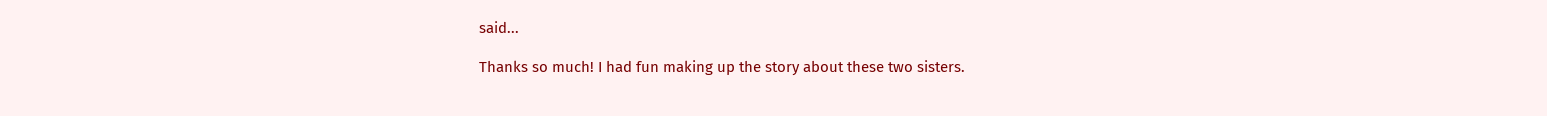said...

Thanks so much! I had fun making up the story about these two sisters.